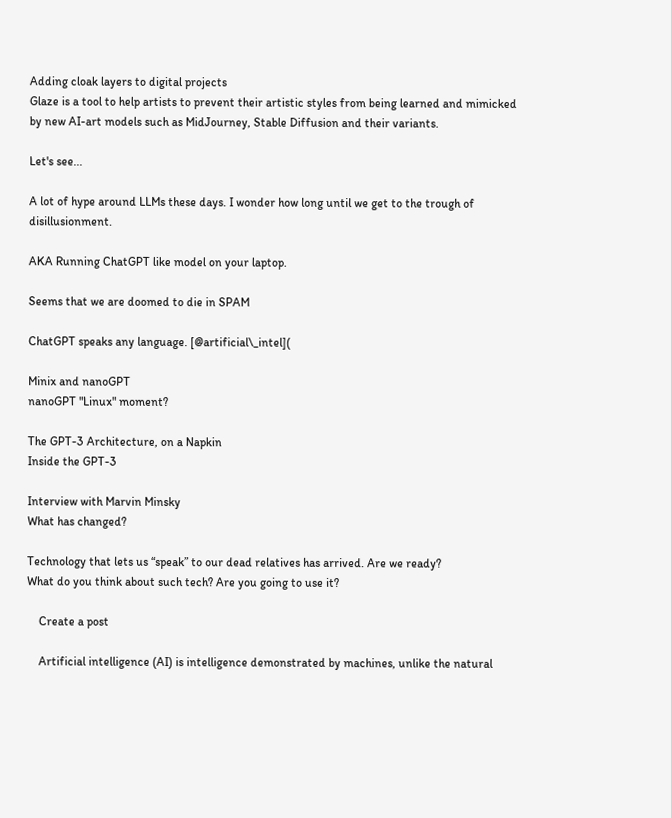Adding cloak layers to digital projects
Glaze is a tool to help artists to prevent their artistic styles from being learned and mimicked by new AI-art models such as MidJourney, Stable Diffusion and their variants.

Let's see...

A lot of hype around LLMs these days. I wonder how long until we get to the trough of disillusionment.

AKA Running ChatGPT like model on your laptop.

Seems that we are doomed to die in SPAM

ChatGPT speaks any language. [@artificial\_intel](

Minix and nanoGPT
nanoGPT "Linux" moment?

The GPT-3 Architecture, on a Napkin
Inside the GPT-3

Interview with Marvin Minsky
What has changed?

Technology that lets us “speak” to our dead relatives has arrived. Are we ready?
What do you think about such tech? Are you going to use it?

    Create a post

    Artificial intelligence (AI) is intelligence demonstrated by machines, unlike the natural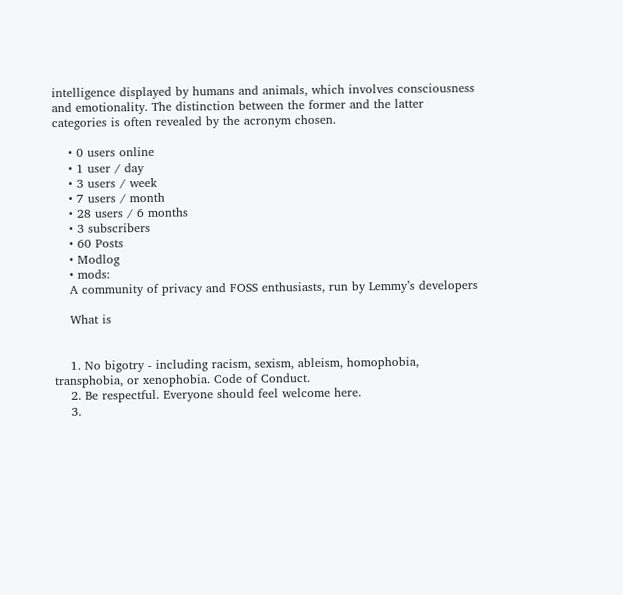intelligence displayed by humans and animals, which involves consciousness and emotionality. The distinction between the former and the latter categories is often revealed by the acronym chosen.

    • 0 users online
    • 1 user / day
    • 3 users / week
    • 7 users / month
    • 28 users / 6 months
    • 3 subscribers
    • 60 Posts
    • Modlog
    • mods:
    A community of privacy and FOSS enthusiasts, run by Lemmy’s developers

    What is


    1. No bigotry - including racism, sexism, ableism, homophobia, transphobia, or xenophobia. Code of Conduct.
    2. Be respectful. Everyone should feel welcome here.
    3.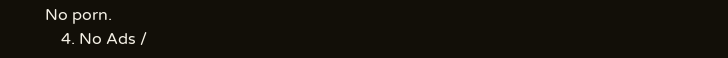No porn.
    4. No Ads /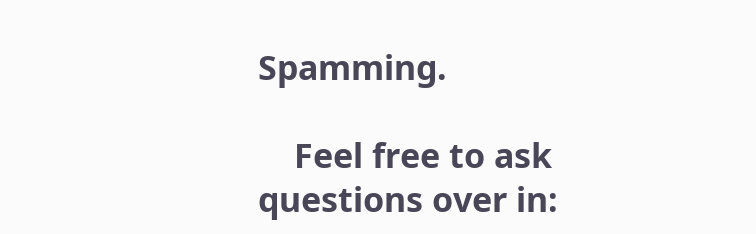Spamming.

    Feel free to ask questions over in: